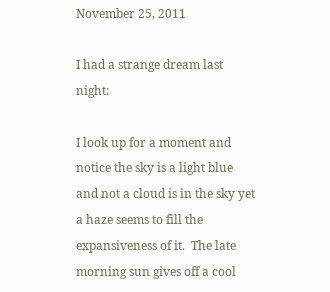November 25, 2011

I had a strange dream last night:

I look up for a moment and notice the sky is a light blue and not a cloud is in the sky yet a haze seems to fill the expansiveness of it.  The late morning sun gives off a cool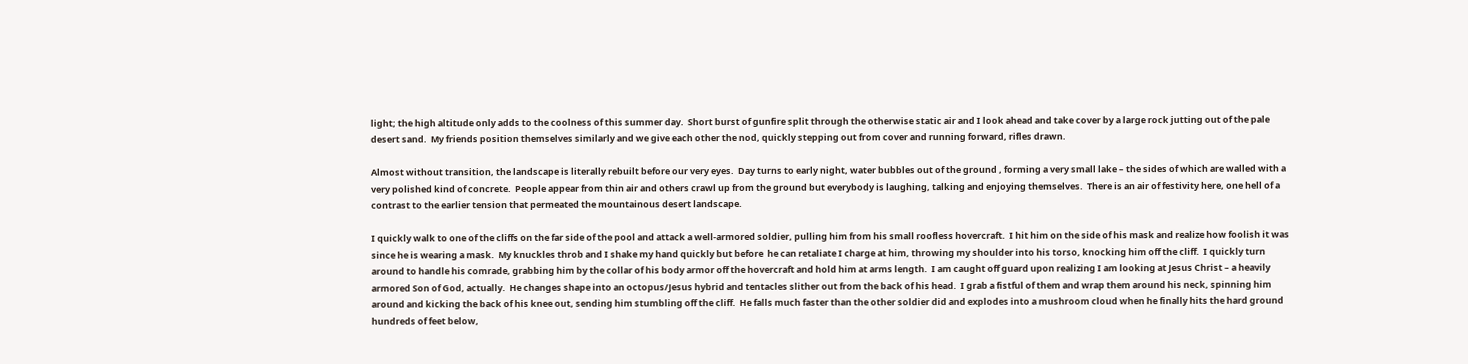light; the high altitude only adds to the coolness of this summer day.  Short burst of gunfire split through the otherwise static air and I look ahead and take cover by a large rock jutting out of the pale desert sand.  My friends position themselves similarly and we give each other the nod, quickly stepping out from cover and running forward, rifles drawn.

Almost without transition, the landscape is literally rebuilt before our very eyes.  Day turns to early night, water bubbles out of the ground , forming a very small lake – the sides of which are walled with a very polished kind of concrete.  People appear from thin air and others crawl up from the ground but everybody is laughing, talking and enjoying themselves.  There is an air of festivity here, one hell of a contrast to the earlier tension that permeated the mountainous desert landscape.

I quickly walk to one of the cliffs on the far side of the pool and attack a well-armored soldier, pulling him from his small roofless hovercraft.  I hit him on the side of his mask and realize how foolish it was since he is wearing a mask.  My knuckles throb and I shake my hand quickly but before  he can retaliate I charge at him, throwing my shoulder into his torso, knocking him off the cliff.  I quickly turn around to handle his comrade, grabbing him by the collar of his body armor off the hovercraft and hold him at arms length.  I am caught off guard upon realizing I am looking at Jesus Christ – a heavily armored Son of God, actually.  He changes shape into an octopus/Jesus hybrid and tentacles slither out from the back of his head.  I grab a fistful of them and wrap them around his neck, spinning him around and kicking the back of his knee out, sending him stumbling off the cliff.  He falls much faster than the other soldier did and explodes into a mushroom cloud when he finally hits the hard ground hundreds of feet below,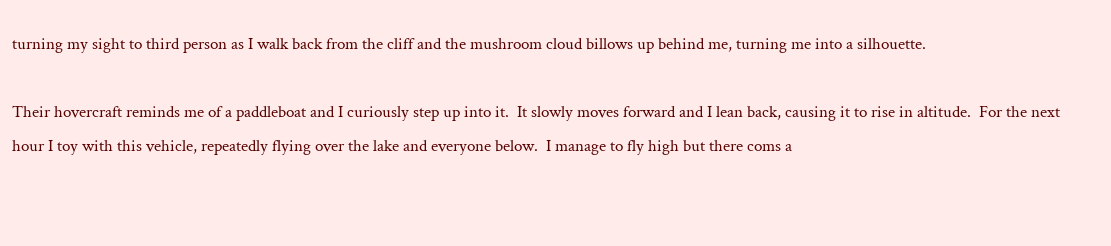turning my sight to third person as I walk back from the cliff and the mushroom cloud billows up behind me, turning me into a silhouette.

Their hovercraft reminds me of a paddleboat and I curiously step up into it.  It slowly moves forward and I lean back, causing it to rise in altitude.  For the next hour I toy with this vehicle, repeatedly flying over the lake and everyone below.  I manage to fly high but there coms a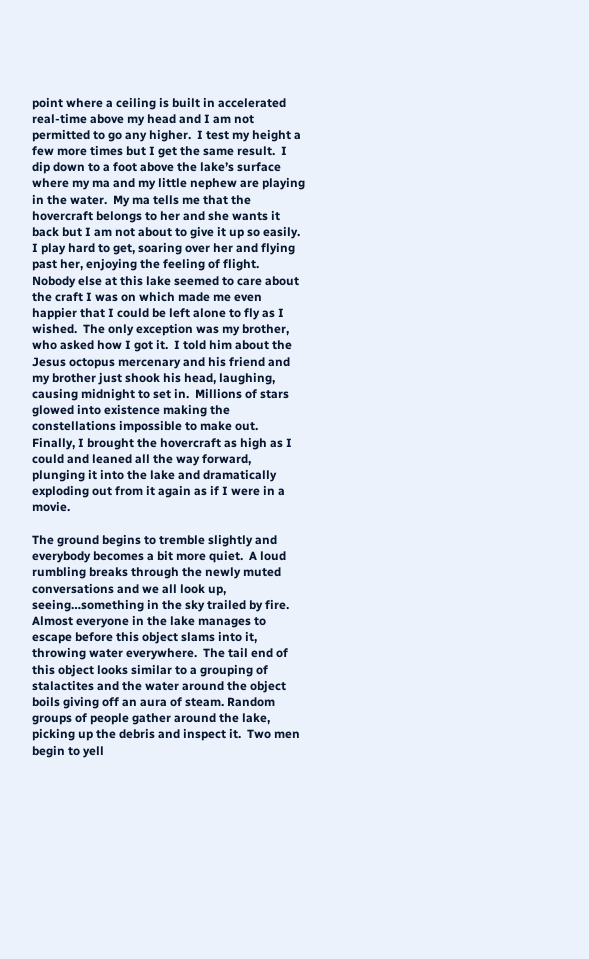point where a ceiling is built in accelerated real-time above my head and I am not permitted to go any higher.  I test my height a few more times but I get the same result.  I dip down to a foot above the lake’s surface where my ma and my little nephew are playing in the water.  My ma tells me that the hovercraft belongs to her and she wants it back but I am not about to give it up so easily.  I play hard to get, soaring over her and flying past her, enjoying the feeling of flight.  Nobody else at this lake seemed to care about the craft I was on which made me even happier that I could be left alone to fly as I wished.  The only exception was my brother, who asked how I got it.  I told him about the Jesus octopus mercenary and his friend and my brother just shook his head, laughing, causing midnight to set in.  Millions of stars glowed into existence making the constellations impossible to make out.  Finally, I brought the hovercraft as high as I could and leaned all the way forward, plunging it into the lake and dramatically exploding out from it again as if I were in a movie.

The ground begins to tremble slightly and everybody becomes a bit more quiet.  A loud rumbling breaks through the newly muted conversations and we all look up, seeing…something in the sky trailed by fire.  Almost everyone in the lake manages to escape before this object slams into it, throwing water everywhere.  The tail end of this object looks similar to a grouping of stalactites and the water around the object boils giving off an aura of steam. Random groups of people gather around the lake, picking up the debris and inspect it.  Two men begin to yell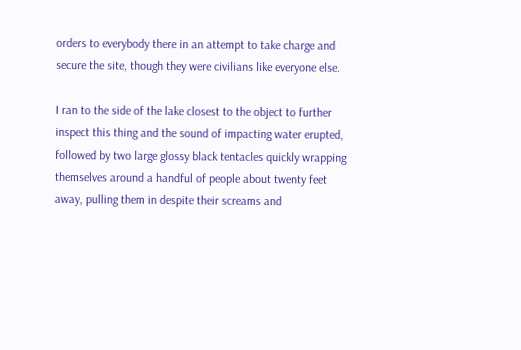orders to everybody there in an attempt to take charge and secure the site, though they were civilians like everyone else.

I ran to the side of the lake closest to the object to further inspect this thing and the sound of impacting water erupted, followed by two large glossy black tentacles quickly wrapping themselves around a handful of people about twenty feet away, pulling them in despite their screams and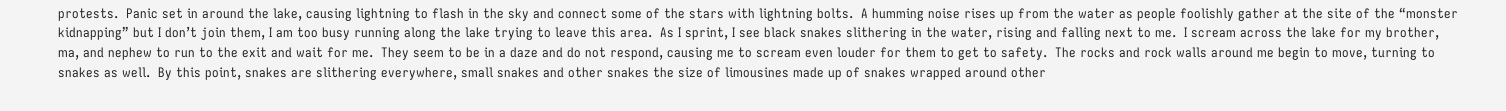protests.  Panic set in around the lake, causing lightning to flash in the sky and connect some of the stars with lightning bolts.  A humming noise rises up from the water as people foolishly gather at the site of the “monster kidnapping” but I don’t join them, I am too busy running along the lake trying to leave this area.  As I sprint, I see black snakes slithering in the water, rising and falling next to me.  I scream across the lake for my brother, ma, and nephew to run to the exit and wait for me.  They seem to be in a daze and do not respond, causing me to scream even louder for them to get to safety.  The rocks and rock walls around me begin to move, turning to snakes as well.  By this point, snakes are slithering everywhere, small snakes and other snakes the size of limousines made up of snakes wrapped around other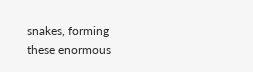snakes, forming these enormous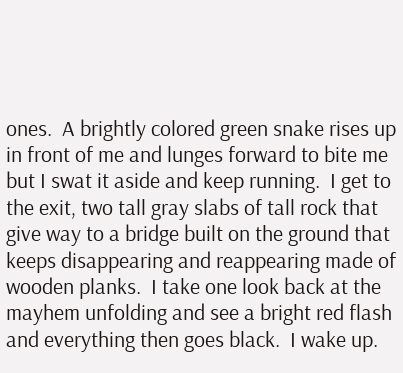ones.  A brightly colored green snake rises up in front of me and lunges forward to bite me but I swat it aside and keep running.  I get to the exit, two tall gray slabs of tall rock that give way to a bridge built on the ground that keeps disappearing and reappearing made of wooden planks.  I take one look back at the mayhem unfolding and see a bright red flash and everything then goes black.  I wake up.